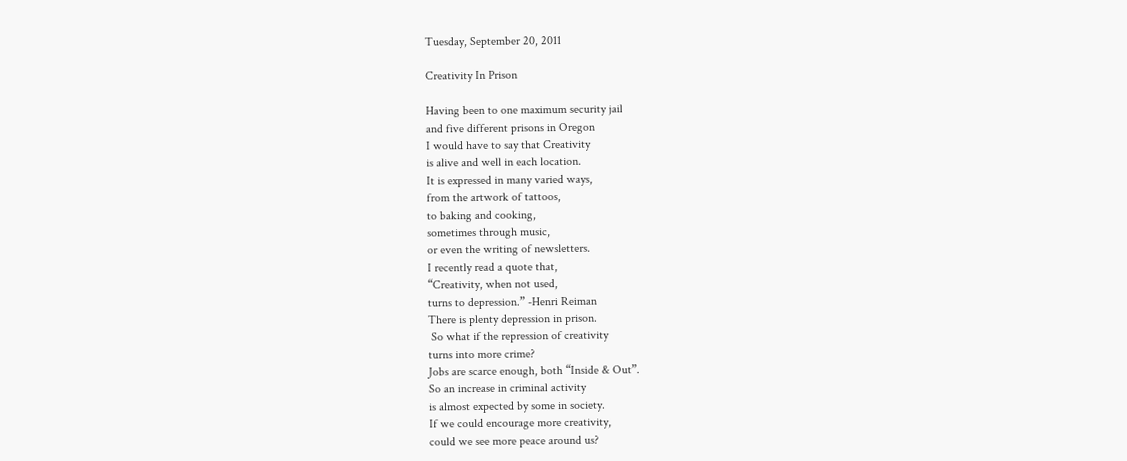Tuesday, September 20, 2011

Creativity In Prison

Having been to one maximum security jail
and five different prisons in Oregon
I would have to say that Creativity
is alive and well in each location.
It is expressed in many varied ways,
from the artwork of tattoos,
to baking and cooking,
sometimes through music,
or even the writing of newsletters.
I recently read a quote that,
“Creativity, when not used,
turns to depression.” -Henri Reiman
There is plenty depression in prison.
 So what if the repression of creativity
turns into more crime?
Jobs are scarce enough, both “Inside & Out”.
So an increase in criminal activity
is almost expected by some in society.
If we could encourage more creativity,
could we see more peace around us?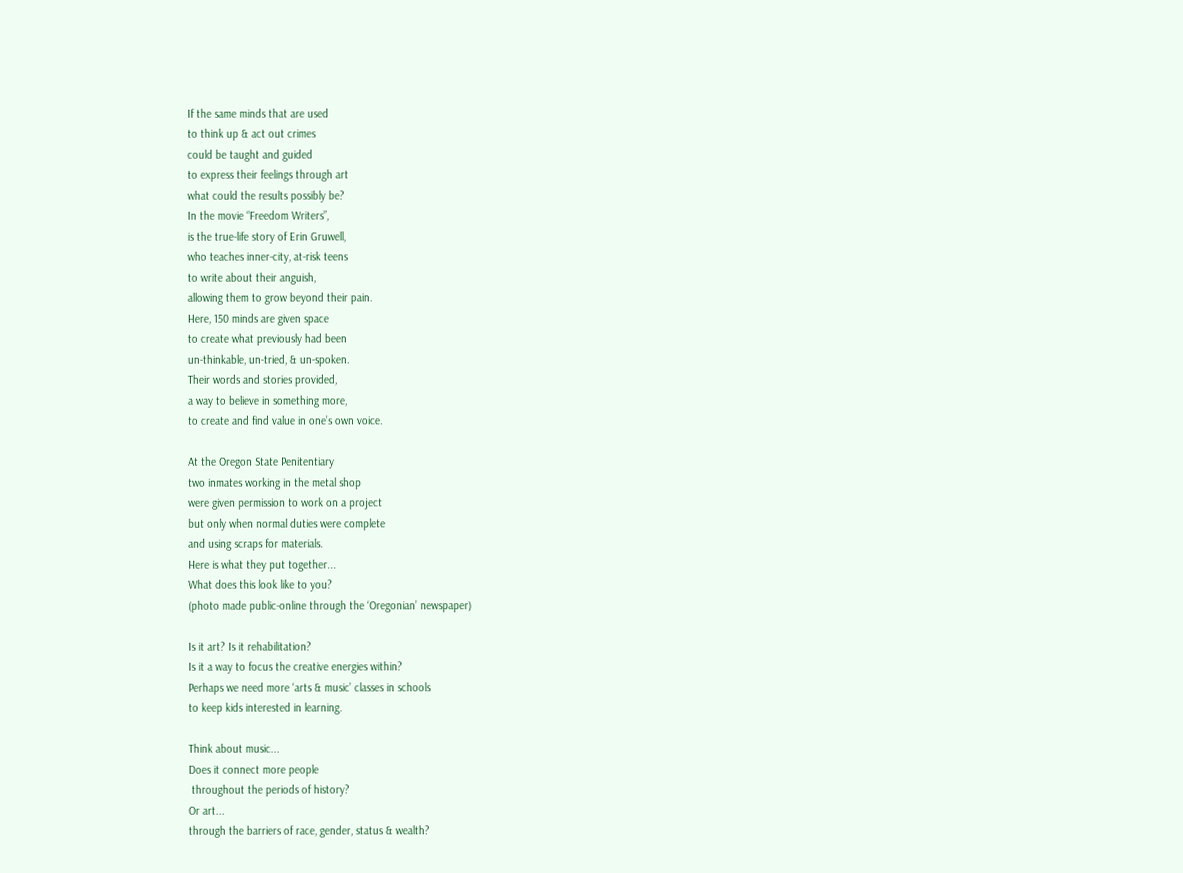If the same minds that are used
to think up & act out crimes
could be taught and guided
to express their feelings through art
what could the results possibly be?
In the movie “Freedom Writers”,
is the true-life story of Erin Gruwell,
who teaches inner-city, at-risk teens
to write about their anguish,
allowing them to grow beyond their pain.
Here, 150 minds are given space
to create what previously had been
un-thinkable, un-tried, & un-spoken.
Their words and stories provided,
a way to believe in something more,
to create and find value in one’s own voice.

At the Oregon State Penitentiary
two inmates working in the metal shop
were given permission to work on a project
but only when normal duties were complete
and using scraps for materials.
Here is what they put together...
What does this look like to you?
(photo made public-online through the ‘Oregonian’ newspaper)

Is it art? Is it rehabilitation?
Is it a way to focus the creative energies within?
Perhaps we need more ‘arts & music’ classes in schools
to keep kids interested in learning.

Think about music...
Does it connect more people
 throughout the periods of history?
Or art...
through the barriers of race, gender, status & wealth?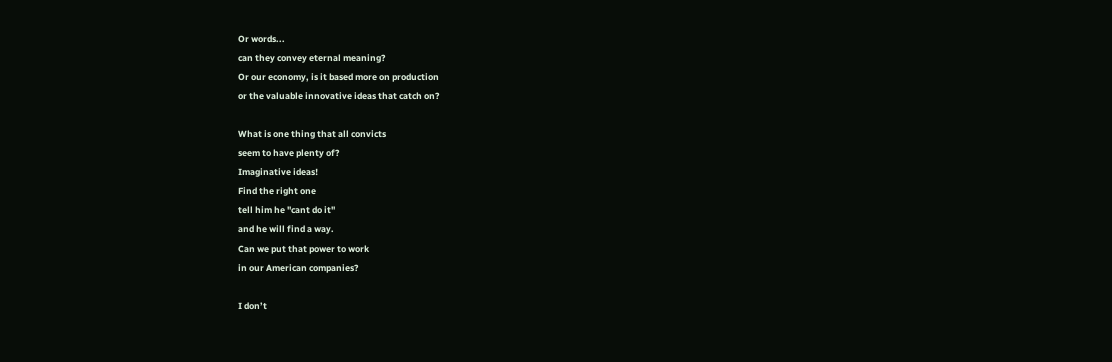Or words...
can they convey eternal meaning?
Or our economy, is it based more on production
or the valuable innovative ideas that catch on?

What is one thing that all convicts
seem to have plenty of?
Imaginative ideas!
Find the right one
tell him he "cant do it"
and he will find a way.
Can we put that power to work
in our American companies?

I don’t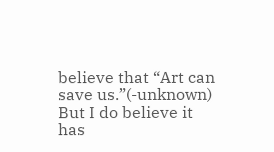believe that “Art can save us.”(-unknown)
But I do believe it has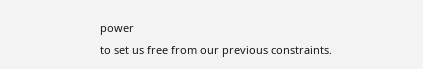power
to set us free from our previous constraints.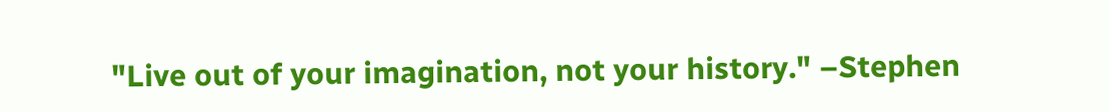"Live out of your imagination, not your history." –Stephen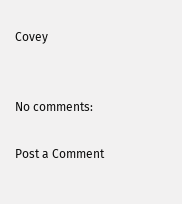Covey


No comments:

Post a Comment